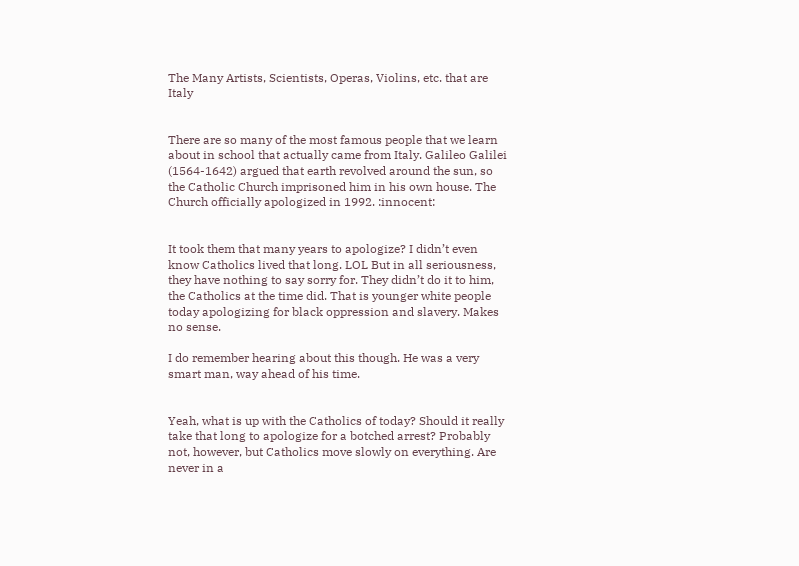The Many Artists, Scientists, Operas, Violins, etc. that are Italy


There are so many of the most famous people that we learn about in school that actually came from Italy. Galileo Galilei (1564-1642) argued that earth revolved around the sun, so the Catholic Church imprisoned him in his own house. The Church officially apologized in 1992. :innocent:


It took them that many years to apologize? I didn’t even know Catholics lived that long. LOL But in all seriousness, they have nothing to say sorry for. They didn’t do it to him, the Catholics at the time did. That is younger white people today apologizing for black oppression and slavery. Makes no sense.

I do remember hearing about this though. He was a very smart man, way ahead of his time.


Yeah, what is up with the Catholics of today? Should it really take that long to apologize for a botched arrest? Probably not, however, but Catholics move slowly on everything. Are never in a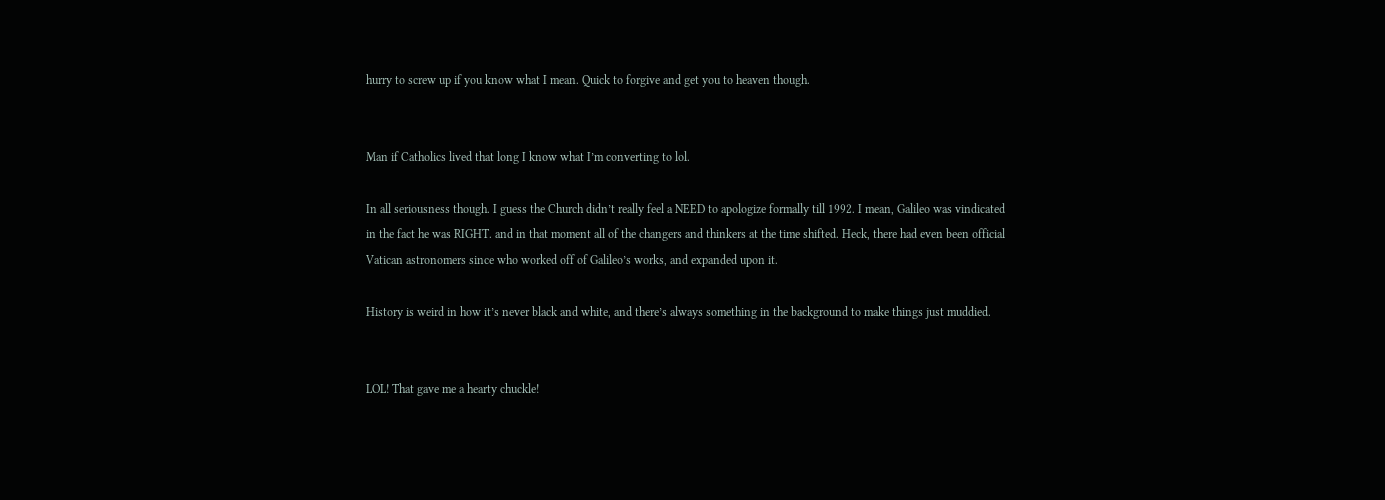hurry to screw up if you know what I mean. Quick to forgive and get you to heaven though.


Man if Catholics lived that long I know what I’m converting to lol.

In all seriousness though. I guess the Church didn’t really feel a NEED to apologize formally till 1992. I mean, Galileo was vindicated in the fact he was RIGHT. and in that moment all of the changers and thinkers at the time shifted. Heck, there had even been official Vatican astronomers since who worked off of Galileo’s works, and expanded upon it.

History is weird in how it’s never black and white, and there’s always something in the background to make things just muddied.


LOL! That gave me a hearty chuckle!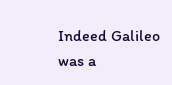Indeed Galileo was a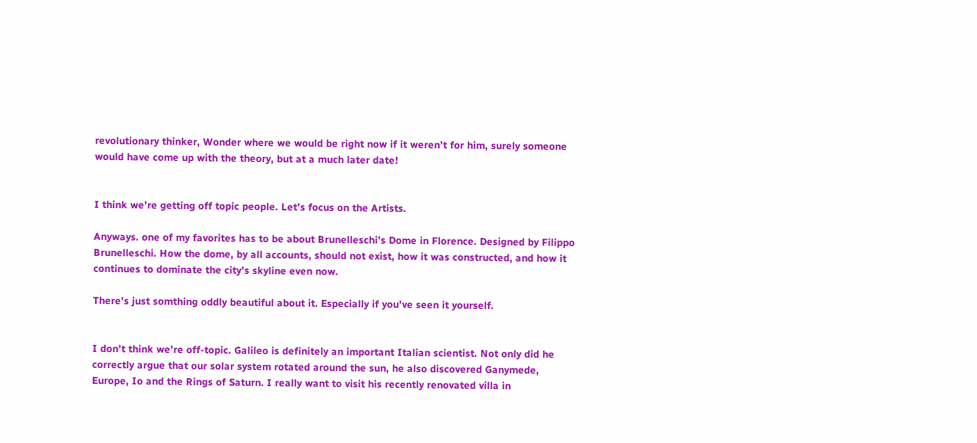revolutionary thinker, Wonder where we would be right now if it weren’t for him, surely someone would have come up with the theory, but at a much later date!


I think we’re getting off topic people. Let’s focus on the Artists.

Anyways. one of my favorites has to be about Brunelleschi’s Dome in Florence. Designed by Filippo Brunelleschi. How the dome, by all accounts, should not exist, how it was constructed, and how it continues to dominate the city’s skyline even now.

There’s just somthing oddly beautiful about it. Especially if you’ve seen it yourself.


I don’t think we’re off-topic. Galileo is definitely an important Italian scientist. Not only did he correctly argue that our solar system rotated around the sun, he also discovered Ganymede, Europe, Io and the Rings of Saturn. I really want to visit his recently renovated villa in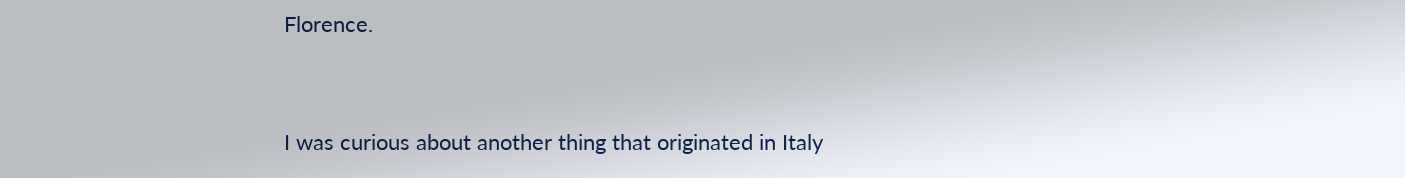Florence.


I was curious about another thing that originated in Italy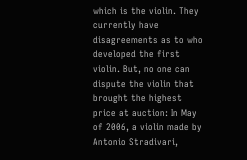which is the violin. They currently have disagreements as to who developed the first violin. But, no one can dispute the violin that brought the highest price at auction: In May of 2006, a violin made by Antonio Stradivari,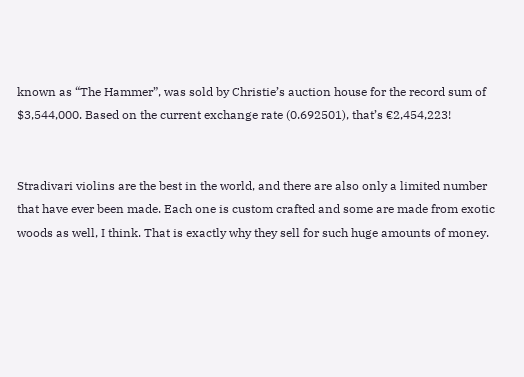known as “The Hammer”, was sold by Christie’s auction house for the record sum of $3,544,000. Based on the current exchange rate (0.692501), that’s €2,454,223!


Stradivari violins are the best in the world, and there are also only a limited number that have ever been made. Each one is custom crafted and some are made from exotic woods as well, I think. That is exactly why they sell for such huge amounts of money.